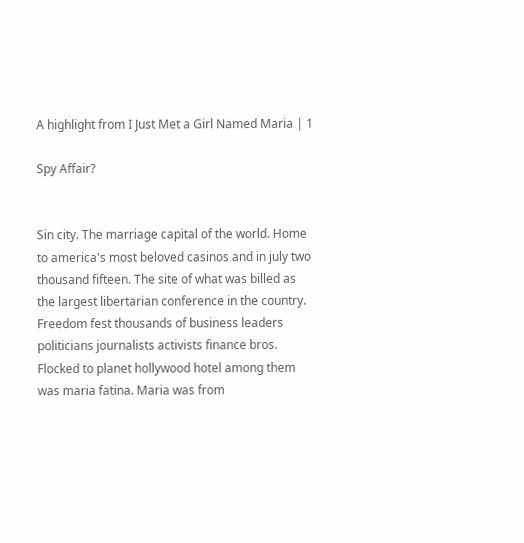A highlight from I Just Met a Girl Named Maria | 1

Spy Affair?


Sin city. The marriage capital of the world. Home to america's most beloved casinos and in july two thousand fifteen. The site of what was billed as the largest libertarian conference in the country. Freedom fest thousands of business leaders politicians journalists activists finance bros. Flocked to planet hollywood hotel among them was maria fatina. Maria was from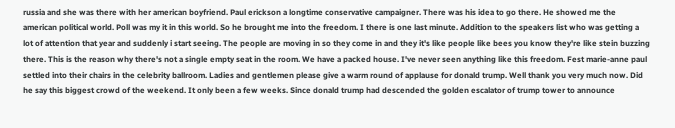russia and she was there with her american boyfriend. Paul erickson a longtime conservative campaigner. There was his idea to go there. He showed me the american political world. Poll was my it in this world. So he brought me into the freedom. I there is one last minute. Addition to the speakers list who was getting a lot of attention that year and suddenly i start seeing. The people are moving in so they come in and they it's like people like bees you know they're like stein buzzing there. This is the reason why there's not a single empty seat in the room. We have a packed house. I've never seen anything like this freedom. Fest marie-anne paul settled into their chairs in the celebrity ballroom. Ladies and gentlemen please give a warm round of applause for donald trump. Well thank you very much now. Did he say this biggest crowd of the weekend. It only been a few weeks. Since donald trump had descended the golden escalator of trump tower to announce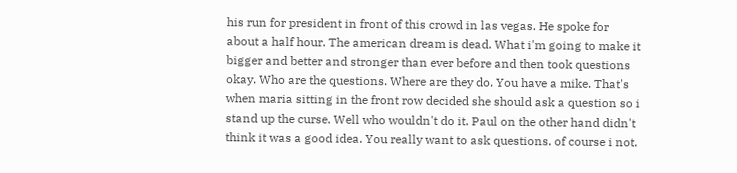his run for president in front of this crowd in las vegas. He spoke for about a half hour. The american dream is dead. What i'm going to make it bigger and better and stronger than ever before and then took questions okay. Who are the questions. Where are they do. You have a mike. That's when maria sitting in the front row decided she should ask a question so i stand up the curse. Well who wouldn't do it. Paul on the other hand didn't think it was a good idea. You really want to ask questions. of course i not.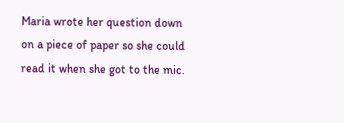Maria wrote her question down on a piece of paper so she could read it when she got to the mic.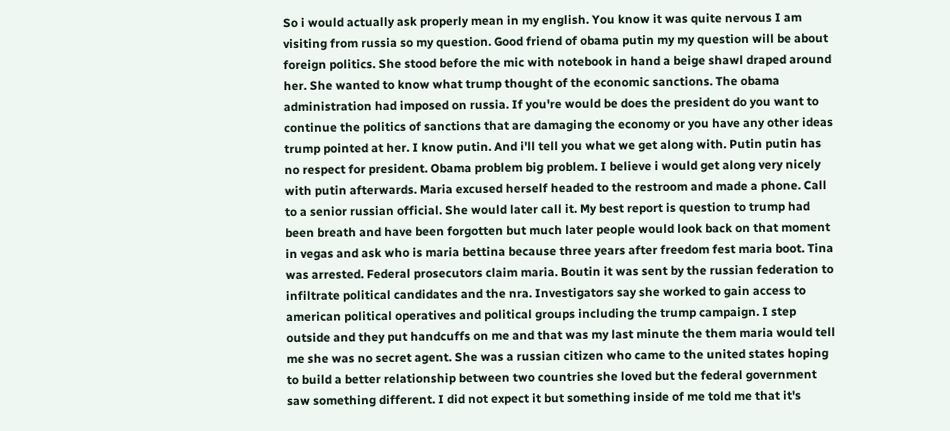So i would actually ask properly mean in my english. You know it was quite nervous I am visiting from russia so my question. Good friend of obama putin my my question will be about foreign politics. She stood before the mic with notebook in hand a beige shawl draped around her. She wanted to know what trump thought of the economic sanctions. The obama administration had imposed on russia. If you're would be does the president do you want to continue the politics of sanctions that are damaging the economy or you have any other ideas trump pointed at her. I know putin. And i'll tell you what we get along with. Putin putin has no respect for president. Obama problem big problem. I believe i would get along very nicely with putin afterwards. Maria excused herself headed to the restroom and made a phone. Call to a senior russian official. She would later call it. My best report is question to trump had been breath and have been forgotten but much later people would look back on that moment in vegas and ask who is maria bettina because three years after freedom fest maria boot. Tina was arrested. Federal prosecutors claim maria. Boutin it was sent by the russian federation to infiltrate political candidates and the nra. Investigators say she worked to gain access to american political operatives and political groups including the trump campaign. I step outside and they put handcuffs on me and that was my last minute the them maria would tell me she was no secret agent. She was a russian citizen who came to the united states hoping to build a better relationship between two countries she loved but the federal government saw something different. I did not expect it but something inside of me told me that it's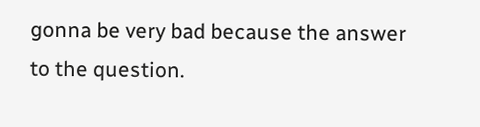gonna be very bad because the answer to the question.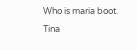Who is maria boot. Tina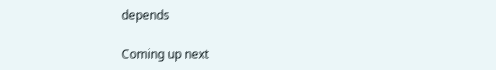depends

Coming up next